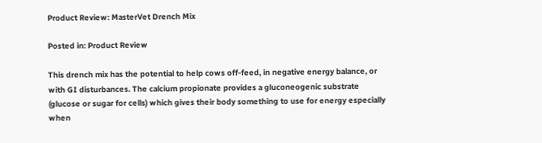Product Review: MasterVet Drench Mix

Posted in: Product Review

This drench mix has the potential to help cows off-feed, in negative energy balance, or with GI disturbances. The calcium propionate provides a gluconeogenic substrate (glucose or sugar for cells) which gives their body something to use for energy especially when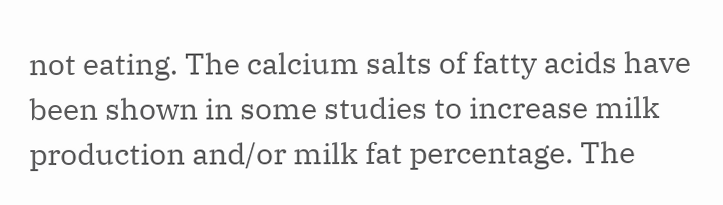not eating. The calcium salts of fatty acids have been shown in some studies to increase milk production and/or milk fat percentage. The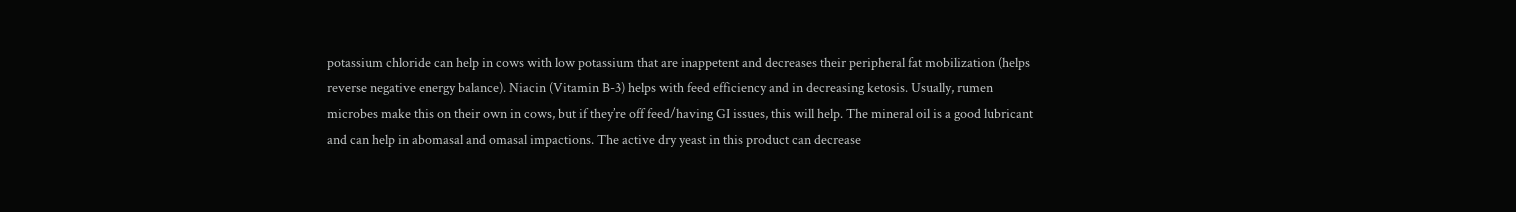potassium chloride can help in cows with low potassium that are inappetent and decreases their peripheral fat mobilization (helps reverse negative energy balance). Niacin (Vitamin B-3) helps with feed efficiency and in decreasing ketosis. Usually, rumen microbes make this on their own in cows, but if they’re off feed/having GI issues, this will help. The mineral oil is a good lubricant and can help in abomasal and omasal impactions. The active dry yeast in this product can decrease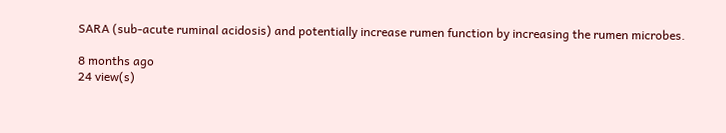SARA (sub-acute ruminal acidosis) and potentially increase rumen function by increasing the rumen microbes.

8 months ago
24 view(s)